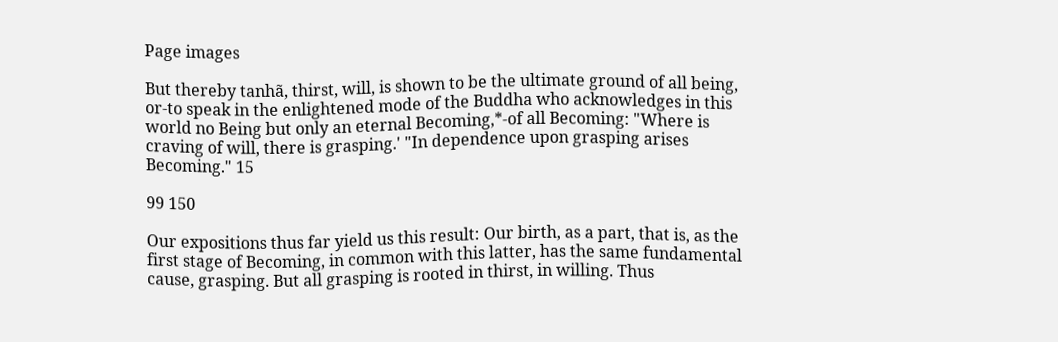Page images

But thereby tanhã, thirst, will, is shown to be the ultimate ground of all being, or-to speak in the enlightened mode of the Buddha who acknowledges in this world no Being but only an eternal Becoming,*-of all Becoming: "Where is craving of will, there is grasping.' "In dependence upon grasping arises Becoming." 15

99 150

Our expositions thus far yield us this result: Our birth, as a part, that is, as the first stage of Becoming, in common with this latter, has the same fundamental cause, grasping. But all grasping is rooted in thirst, in willing. Thus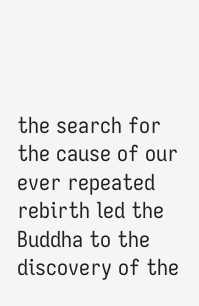the search for the cause of our ever repeated rebirth led the Buddha to the discovery of the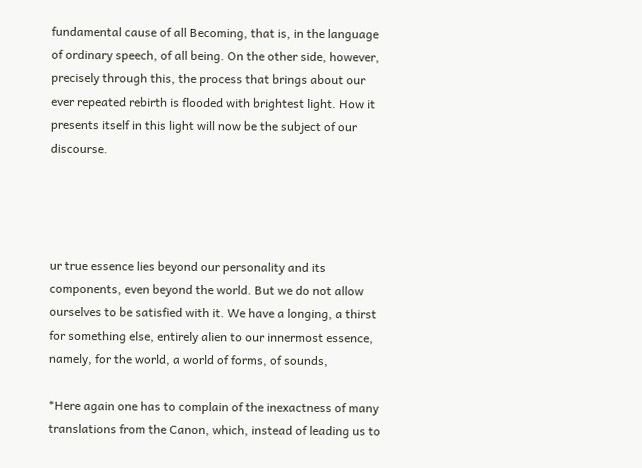fundamental cause of all Becoming, that is, in the language of ordinary speech, of all being. On the other side, however, precisely through this, the process that brings about our ever repeated rebirth is flooded with brightest light. How it presents itself in this light will now be the subject of our discourse.




ur true essence lies beyond our personality and its components, even beyond the world. But we do not allow ourselves to be satisfied with it. We have a longing, a thirst for something else, entirely alien to our innermost essence, namely, for the world, a world of forms, of sounds,

*Here again one has to complain of the inexactness of many translations from the Canon, which, instead of leading us to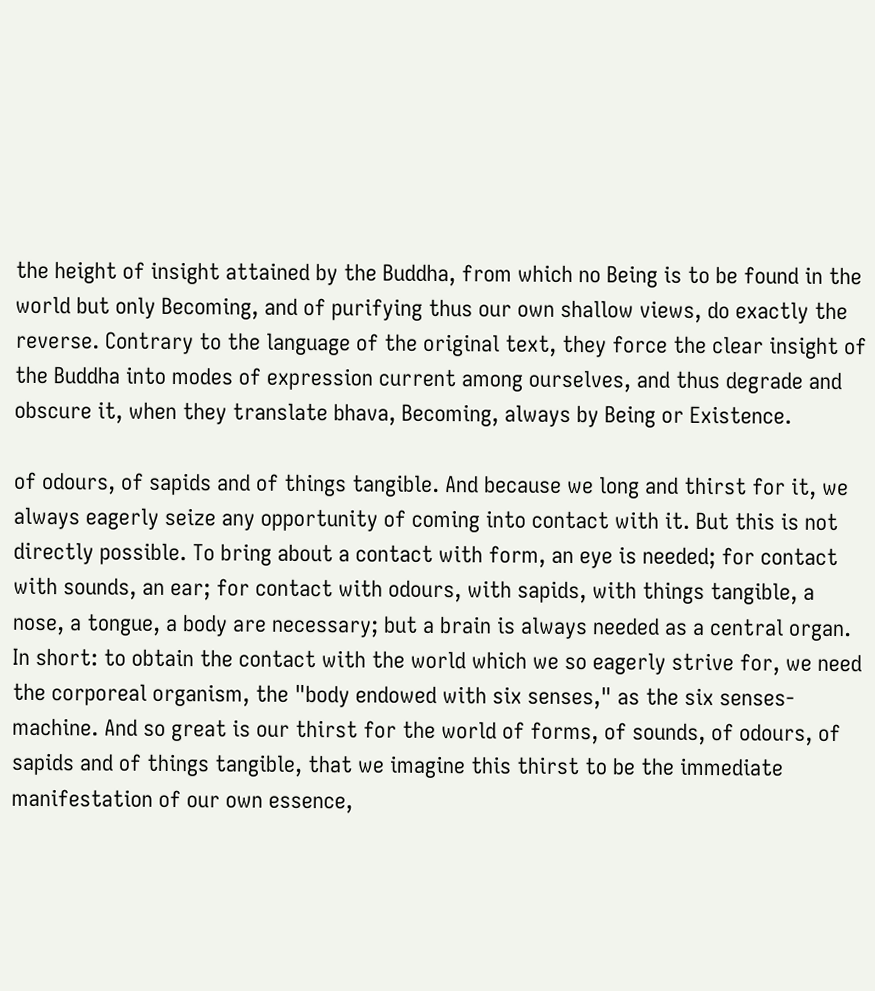the height of insight attained by the Buddha, from which no Being is to be found in the world but only Becoming, and of purifying thus our own shallow views, do exactly the reverse. Contrary to the language of the original text, they force the clear insight of the Buddha into modes of expression current among ourselves, and thus degrade and obscure it, when they translate bhava, Becoming, always by Being or Existence.

of odours, of sapids and of things tangible. And because we long and thirst for it, we always eagerly seize any opportunity of coming into contact with it. But this is not directly possible. To bring about a contact with form, an eye is needed; for contact with sounds, an ear; for contact with odours, with sapids, with things tangible, a nose, a tongue, a body are necessary; but a brain is always needed as a central organ. In short: to obtain the contact with the world which we so eagerly strive for, we need the corporeal organism, the "body endowed with six senses," as the six senses-machine. And so great is our thirst for the world of forms, of sounds, of odours, of sapids and of things tangible, that we imagine this thirst to be the immediate manifestation of our own essence,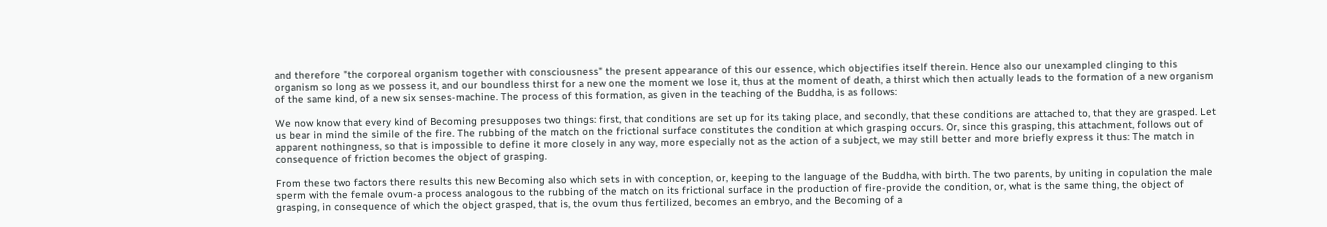and therefore "the corporeal organism together with consciousness" the present appearance of this our essence, which objectifies itself therein. Hence also our unexampled clinging to this organism so long as we possess it, and our boundless thirst for a new one the moment we lose it, thus at the moment of death, a thirst which then actually leads to the formation of a new organism of the same kind, of a new six senses-machine. The process of this formation, as given in the teaching of the Buddha, is as follows:

We now know that every kind of Becoming presupposes two things: first, that conditions are set up for its taking place, and secondly, that these conditions are attached to, that they are grasped. Let us bear in mind the simile of the fire. The rubbing of the match on the frictional surface constitutes the condition at which grasping occurs. Or, since this grasping, this attachment, follows out of apparent nothingness, so that is impossible to define it more closely in any way, more especially not as the action of a subject, we may still better and more briefly express it thus: The match in consequence of friction becomes the object of grasping.

From these two factors there results this new Becoming also which sets in with conception, or, keeping to the language of the Buddha, with birth. The two parents, by uniting in copulation the male sperm with the female ovum-a process analogous to the rubbing of the match on its frictional surface in the production of fire-provide the condition, or, what is the same thing, the object of grasping, in consequence of which the object grasped, that is, the ovum thus fertilized, becomes an embryo, and the Becoming of a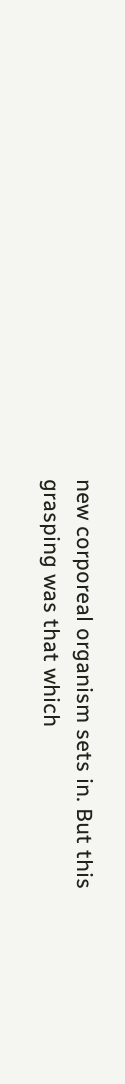new corporeal organism sets in. But this grasping was that which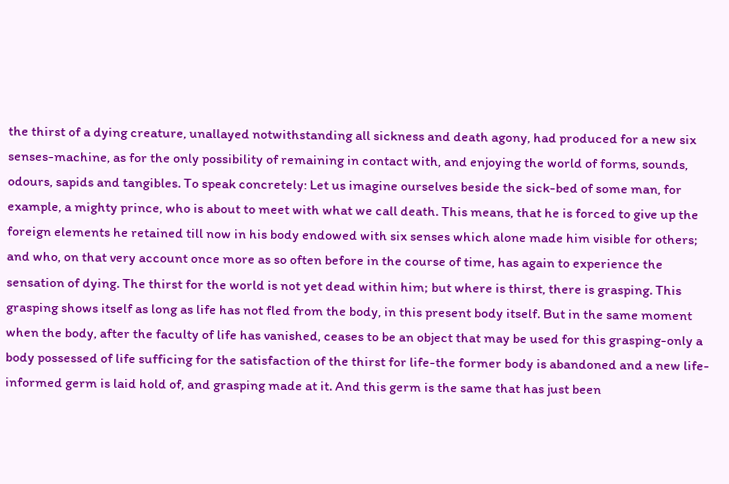the thirst of a dying creature, unallayed notwithstanding all sickness and death agony, had produced for a new six senses-machine, as for the only possibility of remaining in contact with, and enjoying the world of forms, sounds, odours, sapids and tangibles. To speak concretely: Let us imagine ourselves beside the sick-bed of some man, for example, a mighty prince, who is about to meet with what we call death. This means, that he is forced to give up the foreign elements he retained till now in his body endowed with six senses which alone made him visible for others; and who, on that very account once more as so often before in the course of time, has again to experience the sensation of dying. The thirst for the world is not yet dead within him; but where is thirst, there is grasping. This grasping shows itself as long as life has not fled from the body, in this present body itself. But in the same moment when the body, after the faculty of life has vanished, ceases to be an object that may be used for this grasping-only a body possessed of life sufficing for the satisfaction of the thirst for life-the former body is abandoned and a new life-informed germ is laid hold of, and grasping made at it. And this germ is the same that has just been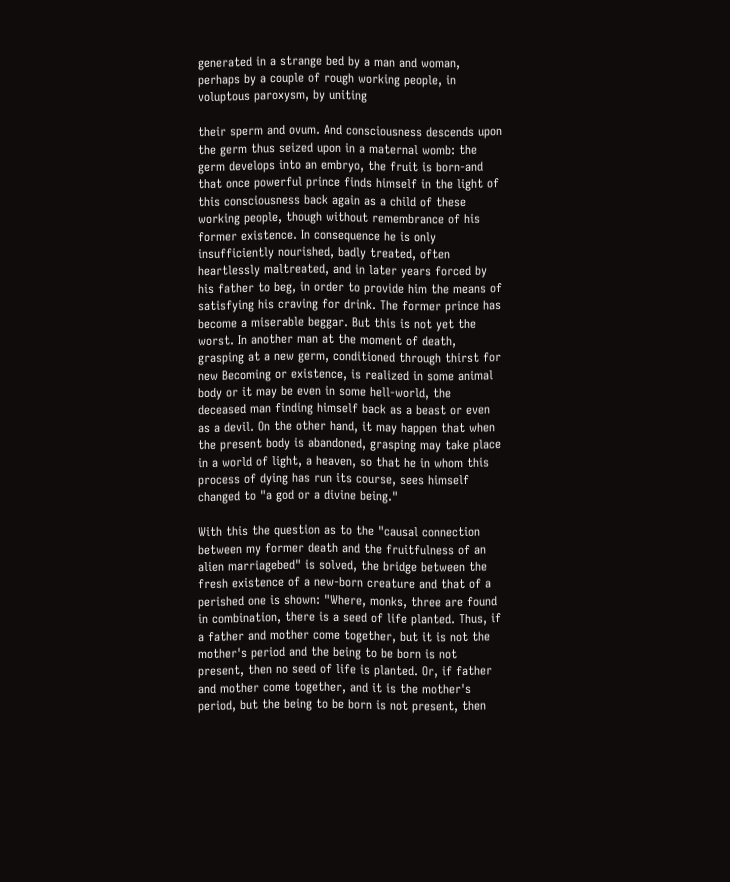generated in a strange bed by a man and woman, perhaps by a couple of rough working people, in voluptous paroxysm, by uniting

their sperm and ovum. And consciousness descends upon the germ thus seized upon in a maternal womb: the germ develops into an embryo, the fruit is born-and that once powerful prince finds himself in the light of this consciousness back again as a child of these working people, though without remembrance of his former existence. In consequence he is only insufficiently nourished, badly treated, often heartlessly maltreated, and in later years forced by his father to beg, in order to provide him the means of satisfying his craving for drink. The former prince has become a miserable beggar. But this is not yet the worst. In another man at the moment of death, grasping at a new germ, conditioned through thirst for new Becoming or existence, is realized in some animal body or it may be even in some hell-world, the deceased man finding himself back as a beast or even as a devil. On the other hand, it may happen that when the present body is abandoned, grasping may take place in a world of light, a heaven, so that he in whom this process of dying has run its course, sees himself changed to "a god or a divine being."

With this the question as to the "causal connection between my former death and the fruitfulness of an alien marriagebed" is solved, the bridge between the fresh existence of a new-born creature and that of a perished one is shown: "Where, monks, three are found in combination, there is a seed of life planted. Thus, if a father and mother come together, but it is not the mother's period and the being to be born is not present, then no seed of life is planted. Or, if father and mother come together, and it is the mother's period, but the being to be born is not present, then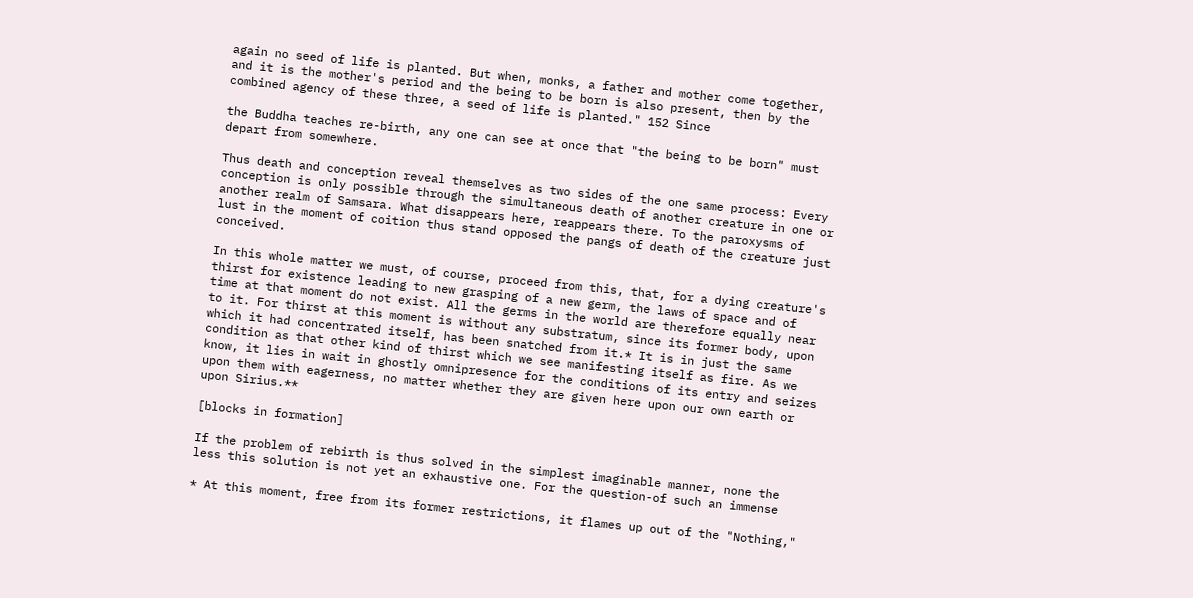again no seed of life is planted. But when, monks, a father and mother come together, and it is the mother's period and the being to be born is also present, then by the combined agency of these three, a seed of life is planted." 152 Since

the Buddha teaches re-birth, any one can see at once that "the being to be born" must depart from somewhere.

Thus death and conception reveal themselves as two sides of the one same process: Every conception is only possible through the simultaneous death of another creature in one or another realm of Samsara. What disappears here, reappears there. To the paroxysms of lust in the moment of coition thus stand opposed the pangs of death of the creature just conceived.

In this whole matter we must, of course, proceed from this, that, for a dying creature's thirst for existence leading to new grasping of a new germ, the laws of space and of time at that moment do not exist. All the germs in the world are therefore equally near to it. For thirst at this moment is without any substratum, since its former body, upon which it had concentrated itself, has been snatched from it.* It is in just the same condition as that other kind of thirst which we see manifesting itself as fire. As we know, it lies in wait in ghostly omnipresence for the conditions of its entry and seizes upon them with eagerness, no matter whether they are given here upon our own earth or upon Sirius.**

[blocks in formation]

If the problem of rebirth is thus solved in the simplest imaginable manner, none the less this solution is not yet an exhaustive one. For the question-of such an immense

* At this moment, free from its former restrictions, it flames up out of the "Nothing,"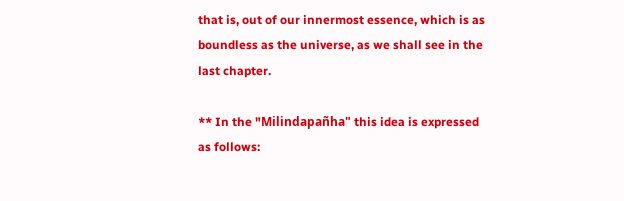that is, out of our innermost essence, which is as boundless as the universe, as we shall see in the last chapter.

** In the "Milindapañha" this idea is expressed as follows: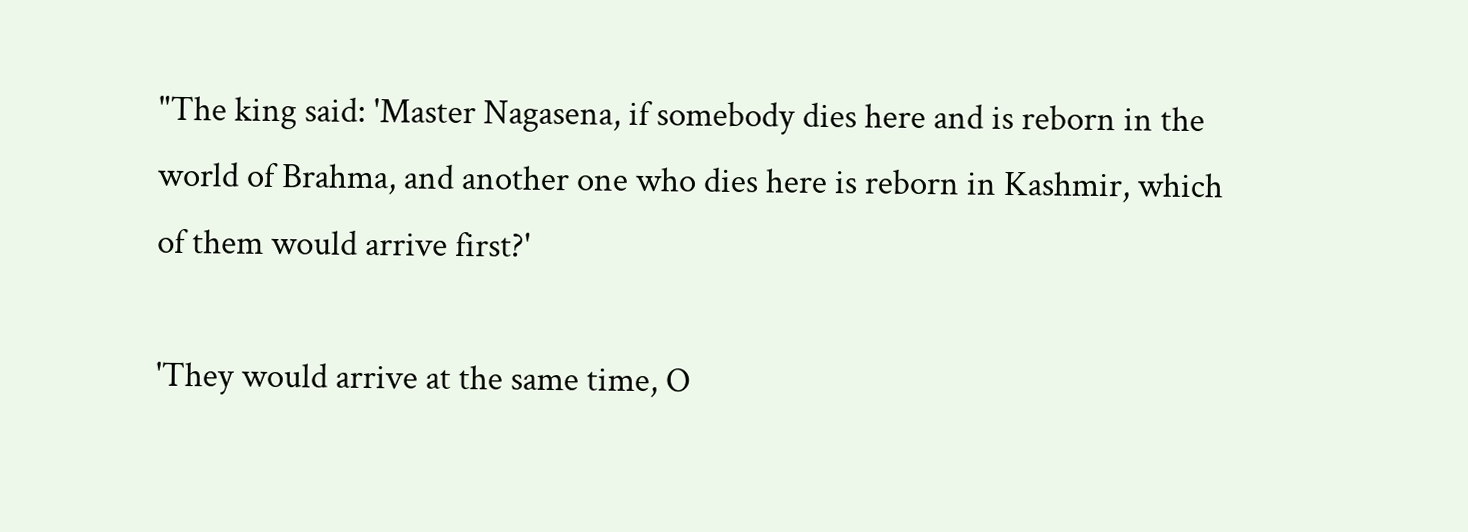"The king said: 'Master Nagasena, if somebody dies here and is reborn in the world of Brahma, and another one who dies here is reborn in Kashmir, which of them would arrive first?'

'They would arrive at the same time, O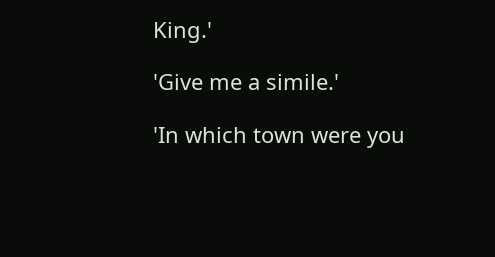King.'

'Give me a simile.'

'In which town were you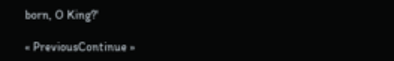born, O King?'

« PreviousContinue »